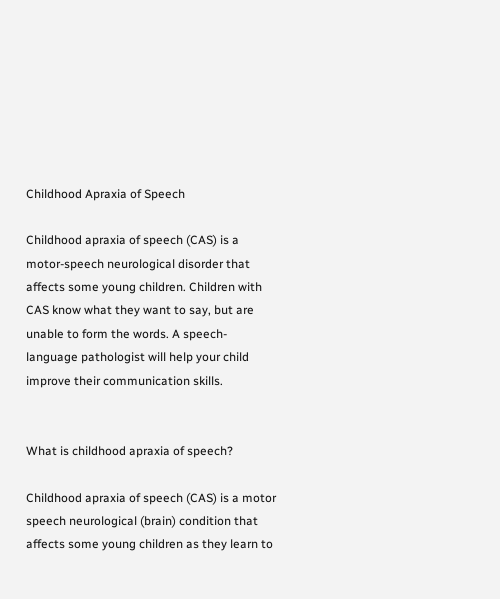Childhood Apraxia of Speech

Childhood apraxia of speech (CAS) is a motor-speech neurological disorder that affects some young children. Children with CAS know what they want to say, but are unable to form the words. A speech-language pathologist will help your child improve their communication skills.


What is childhood apraxia of speech?

Childhood apraxia of speech (CAS) is a motor speech neurological (brain) condition that affects some young children as they learn to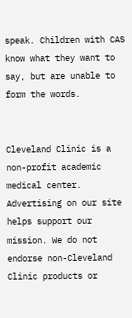speak. Children with CAS know what they want to say, but are unable to form the words.


Cleveland Clinic is a non-profit academic medical center. Advertising on our site helps support our mission. We do not endorse non-Cleveland Clinic products or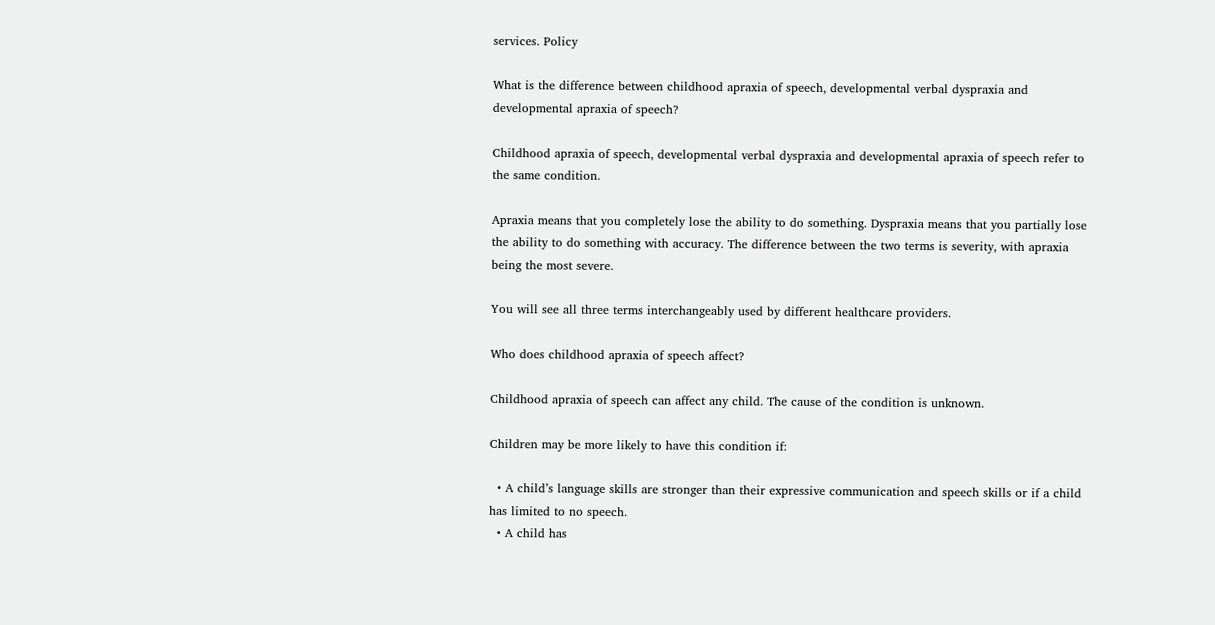services. Policy

What is the difference between childhood apraxia of speech, developmental verbal dyspraxia and developmental apraxia of speech?

Childhood apraxia of speech, developmental verbal dyspraxia and developmental apraxia of speech refer to the same condition.

Apraxia means that you completely lose the ability to do something. Dyspraxia means that you partially lose the ability to do something with accuracy. The difference between the two terms is severity, with apraxia being the most severe.

You will see all three terms interchangeably used by different healthcare providers.

Who does childhood apraxia of speech affect?

Childhood apraxia of speech can affect any child. The cause of the condition is unknown.

Children may be more likely to have this condition if:

  • A child’s language skills are stronger than their expressive communication and speech skills or if a child has limited to no speech.
  • A child has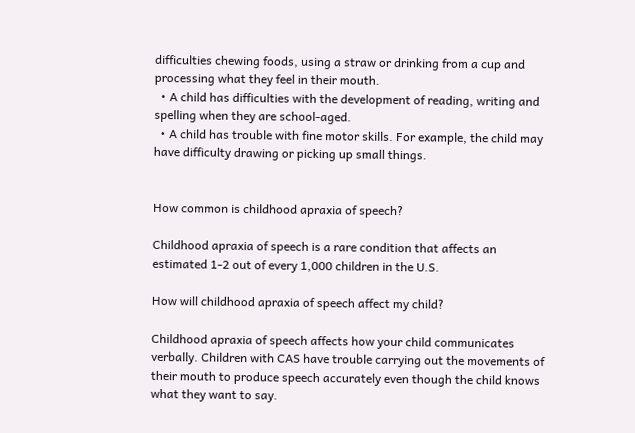difficulties chewing foods, using a straw or drinking from a cup and processing what they feel in their mouth.
  • A child has difficulties with the development of reading, writing and spelling when they are school-aged.
  • A child has trouble with fine motor skills. For example, the child may have difficulty drawing or picking up small things.


How common is childhood apraxia of speech?

Childhood apraxia of speech is a rare condition that affects an estimated 1-2 out of every 1,000 children in the U.S.

How will childhood apraxia of speech affect my child?

Childhood apraxia of speech affects how your child communicates verbally. Children with CAS have trouble carrying out the movements of their mouth to produce speech accurately even though the child knows what they want to say.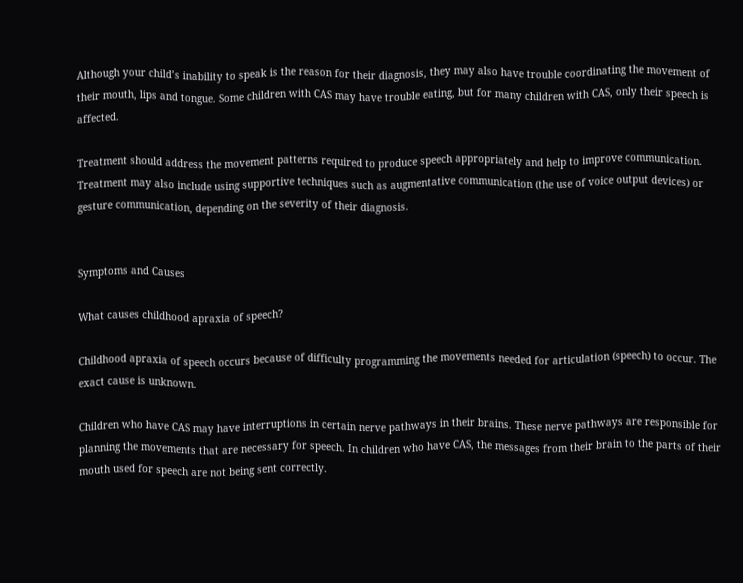Although your child’s inability to speak is the reason for their diagnosis, they may also have trouble coordinating the movement of their mouth, lips and tongue. Some children with CAS may have trouble eating, but for many children with CAS, only their speech is affected.

Treatment should address the movement patterns required to produce speech appropriately and help to improve communication. Treatment may also include using supportive techniques such as augmentative communication (the use of voice output devices) or gesture communication, depending on the severity of their diagnosis.


Symptoms and Causes

What causes childhood apraxia of speech?

Childhood apraxia of speech occurs because of difficulty programming the movements needed for articulation (speech) to occur. The exact cause is unknown.

Children who have CAS may have interruptions in certain nerve pathways in their brains. These nerve pathways are responsible for planning the movements that are necessary for speech. In children who have CAS, the messages from their brain to the parts of their mouth used for speech are not being sent correctly.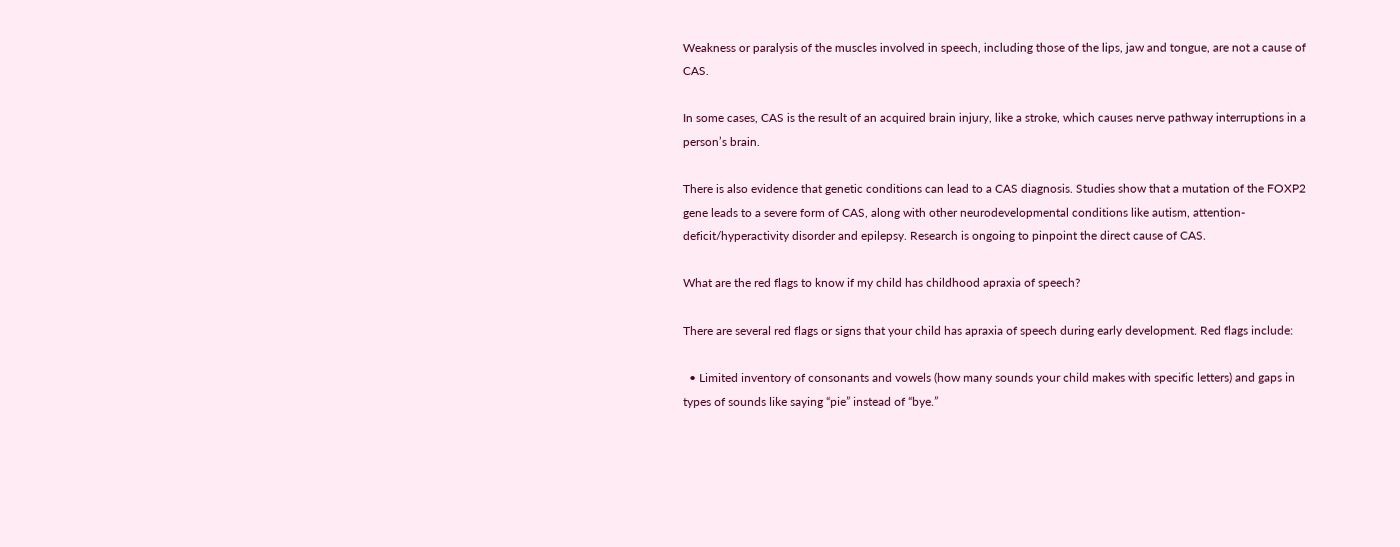Weakness or paralysis of the muscles involved in speech, including those of the lips, jaw and tongue, are not a cause of CAS.

In some cases, CAS is the result of an acquired brain injury, like a stroke, which causes nerve pathway interruptions in a person’s brain.

There is also evidence that genetic conditions can lead to a CAS diagnosis. Studies show that a mutation of the FOXP2 gene leads to a severe form of CAS, along with other neurodevelopmental conditions like autism, attention-deficit/hyperactivity disorder and epilepsy. Research is ongoing to pinpoint the direct cause of CAS.

What are the red flags to know if my child has childhood apraxia of speech?

There are several red flags or signs that your child has apraxia of speech during early development. Red flags include:

  • Limited inventory of consonants and vowels (how many sounds your child makes with specific letters) and gaps in types of sounds like saying “pie” instead of “bye.”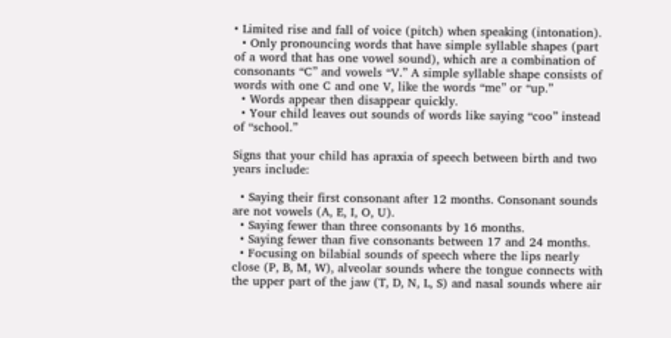• Limited rise and fall of voice (pitch) when speaking (intonation).
  • Only pronouncing words that have simple syllable shapes (part of a word that has one vowel sound), which are a combination of consonants “C” and vowels “V.” A simple syllable shape consists of words with one C and one V, like the words “me” or “up.”
  • Words appear then disappear quickly.
  • Your child leaves out sounds of words like saying “coo” instead of “school.”

Signs that your child has apraxia of speech between birth and two years include:

  • Saying their first consonant after 12 months. Consonant sounds are not vowels (A, E, I, O, U).
  • Saying fewer than three consonants by 16 months.
  • Saying fewer than five consonants between 17 and 24 months.
  • Focusing on bilabial sounds of speech where the lips nearly close (P, B, M, W), alveolar sounds where the tongue connects with the upper part of the jaw (T, D, N, L, S) and nasal sounds where air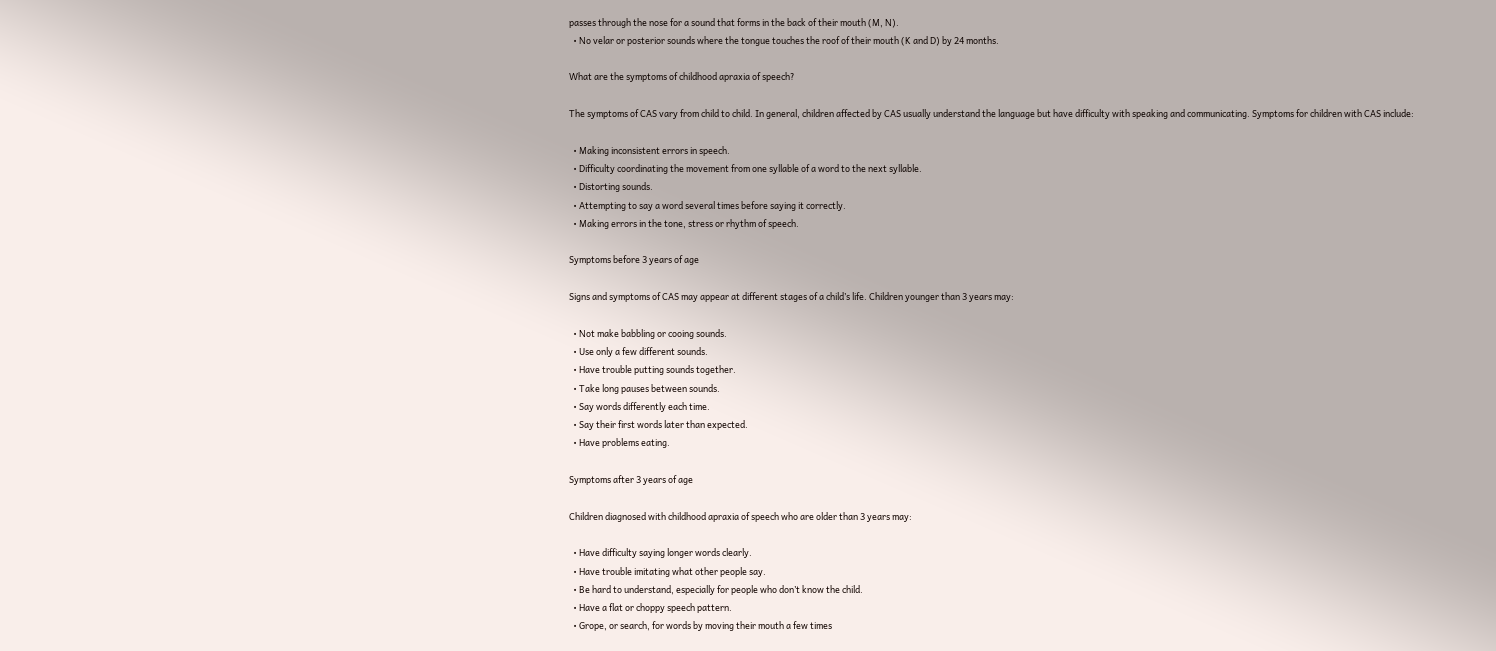passes through the nose for a sound that forms in the back of their mouth (M, N).
  • No velar or posterior sounds where the tongue touches the roof of their mouth (K and D) by 24 months.

What are the symptoms of childhood apraxia of speech?

The symptoms of CAS vary from child to child. In general, children affected by CAS usually understand the language but have difficulty with speaking and communicating. Symptoms for children with CAS include:

  • Making inconsistent errors in speech.
  • Difficulty coordinating the movement from one syllable of a word to the next syllable.
  • Distorting sounds.
  • Attempting to say a word several times before saying it correctly.
  • Making errors in the tone, stress or rhythm of speech.

Symptoms before 3 years of age

Signs and symptoms of CAS may appear at different stages of a child’s life. Children younger than 3 years may:

  • Not make babbling or cooing sounds.
  • Use only a few different sounds.
  • Have trouble putting sounds together.
  • Take long pauses between sounds.
  • Say words differently each time.
  • Say their first words later than expected.
  • Have problems eating.

Symptoms after 3 years of age

Children diagnosed with childhood apraxia of speech who are older than 3 years may:

  • Have difficulty saying longer words clearly.
  • Have trouble imitating what other people say.
  • Be hard to understand, especially for people who don’t know the child.
  • Have a flat or choppy speech pattern.
  • Grope, or search, for words by moving their mouth a few times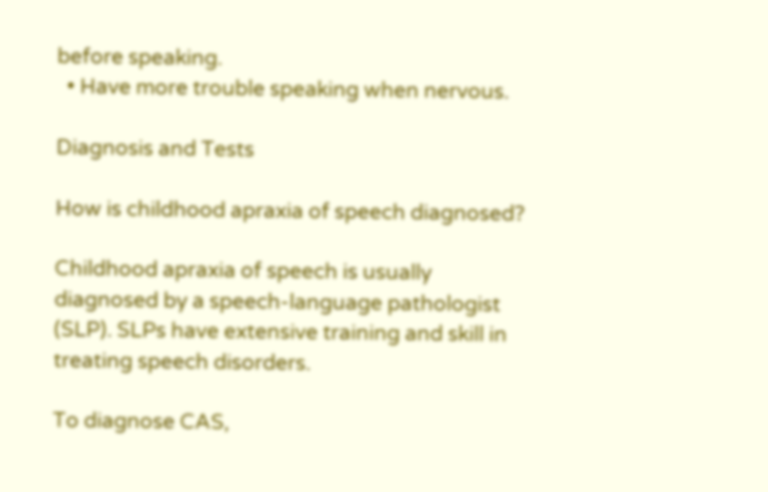before speaking.
  • Have more trouble speaking when nervous.

Diagnosis and Tests

How is childhood apraxia of speech diagnosed?

Childhood apraxia of speech is usually diagnosed by a speech-language pathologist (SLP). SLPs have extensive training and skill in treating speech disorders.

To diagnose CAS,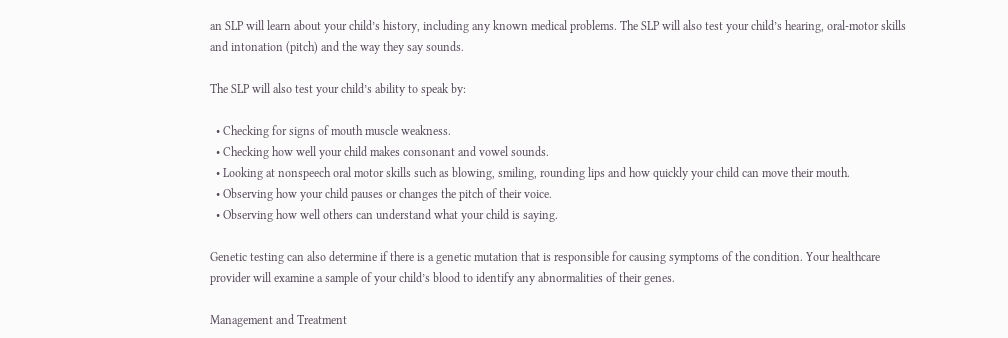an SLP will learn about your child’s history, including any known medical problems. The SLP will also test your child’s hearing, oral-motor skills and intonation (pitch) and the way they say sounds.

The SLP will also test your child’s ability to speak by:

  • Checking for signs of mouth muscle weakness.
  • Checking how well your child makes consonant and vowel sounds.
  • Looking at nonspeech oral motor skills such as blowing, smiling, rounding lips and how quickly your child can move their mouth.
  • Observing how your child pauses or changes the pitch of their voice.
  • Observing how well others can understand what your child is saying.

Genetic testing can also determine if there is a genetic mutation that is responsible for causing symptoms of the condition. Your healthcare provider will examine a sample of your child’s blood to identify any abnormalities of their genes.

Management and Treatment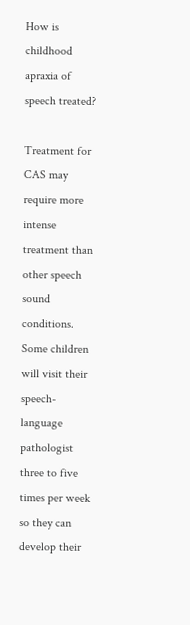How is childhood apraxia of speech treated?

Treatment for CAS may require more intense treatment than other speech sound conditions. Some children will visit their speech-language pathologist three to five times per week so they can develop their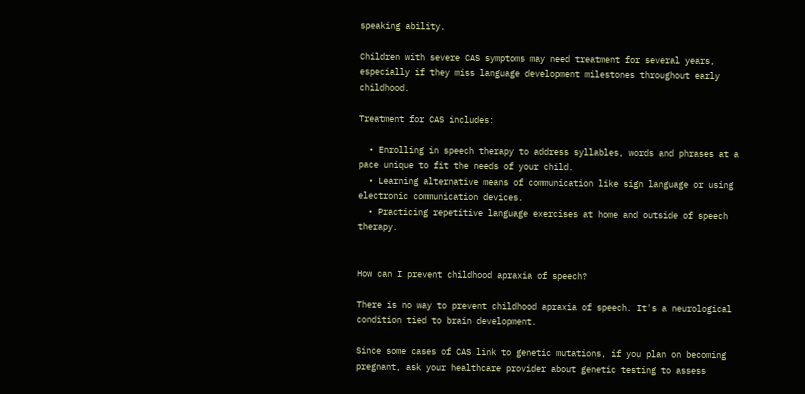speaking ability.

Children with severe CAS symptoms may need treatment for several years, especially if they miss language development milestones throughout early childhood.

Treatment for CAS includes:

  • Enrolling in speech therapy to address syllables, words and phrases at a pace unique to fit the needs of your child.
  • Learning alternative means of communication like sign language or using electronic communication devices.
  • Practicing repetitive language exercises at home and outside of speech therapy.


How can I prevent childhood apraxia of speech?

There is no way to prevent childhood apraxia of speech. It's a neurological condition tied to brain development.

Since some cases of CAS link to genetic mutations, if you plan on becoming pregnant, ask your healthcare provider about genetic testing to assess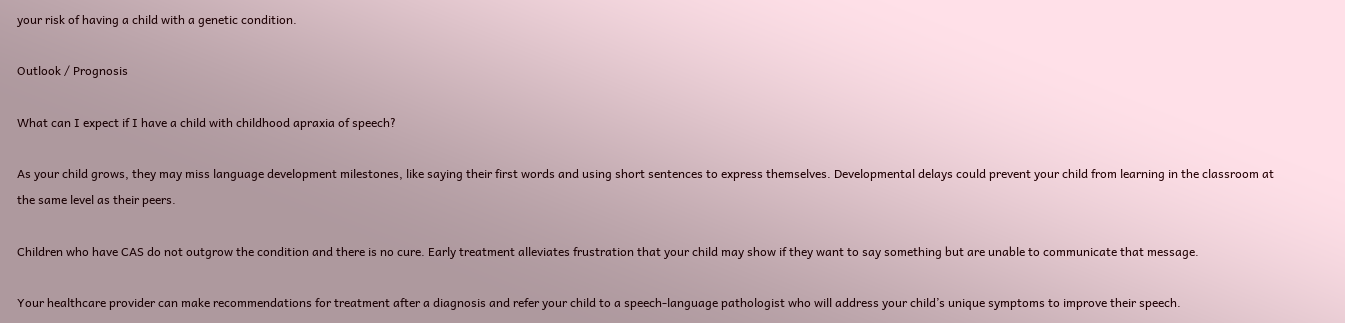your risk of having a child with a genetic condition.

Outlook / Prognosis

What can I expect if I have a child with childhood apraxia of speech?

As your child grows, they may miss language development milestones, like saying their first words and using short sentences to express themselves. Developmental delays could prevent your child from learning in the classroom at the same level as their peers.

Children who have CAS do not outgrow the condition and there is no cure. Early treatment alleviates frustration that your child may show if they want to say something but are unable to communicate that message.

Your healthcare provider can make recommendations for treatment after a diagnosis and refer your child to a speech-language pathologist who will address your child’s unique symptoms to improve their speech.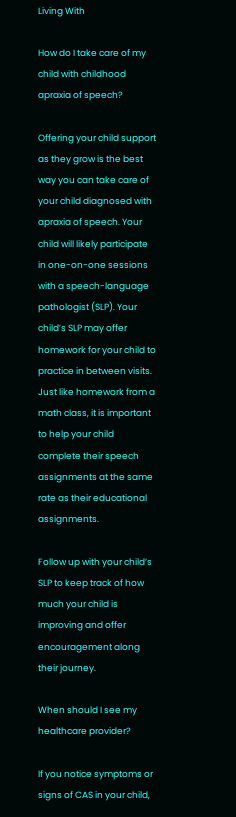Living With

How do I take care of my child with childhood apraxia of speech?

Offering your child support as they grow is the best way you can take care of your child diagnosed with apraxia of speech. Your child will likely participate in one-on-one sessions with a speech-language pathologist (SLP). Your child’s SLP may offer homework for your child to practice in between visits. Just like homework from a math class, it is important to help your child complete their speech assignments at the same rate as their educational assignments.

Follow up with your child’s SLP to keep track of how much your child is improving and offer encouragement along their journey.

When should I see my healthcare provider?

If you notice symptoms or signs of CAS in your child,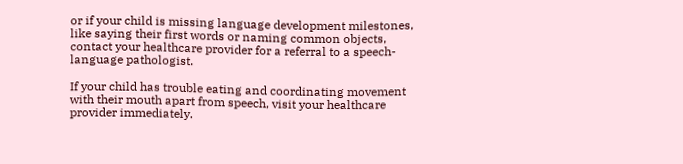or if your child is missing language development milestones, like saying their first words or naming common objects, contact your healthcare provider for a referral to a speech-language pathologist.

If your child has trouble eating and coordinating movement with their mouth apart from speech, visit your healthcare provider immediately.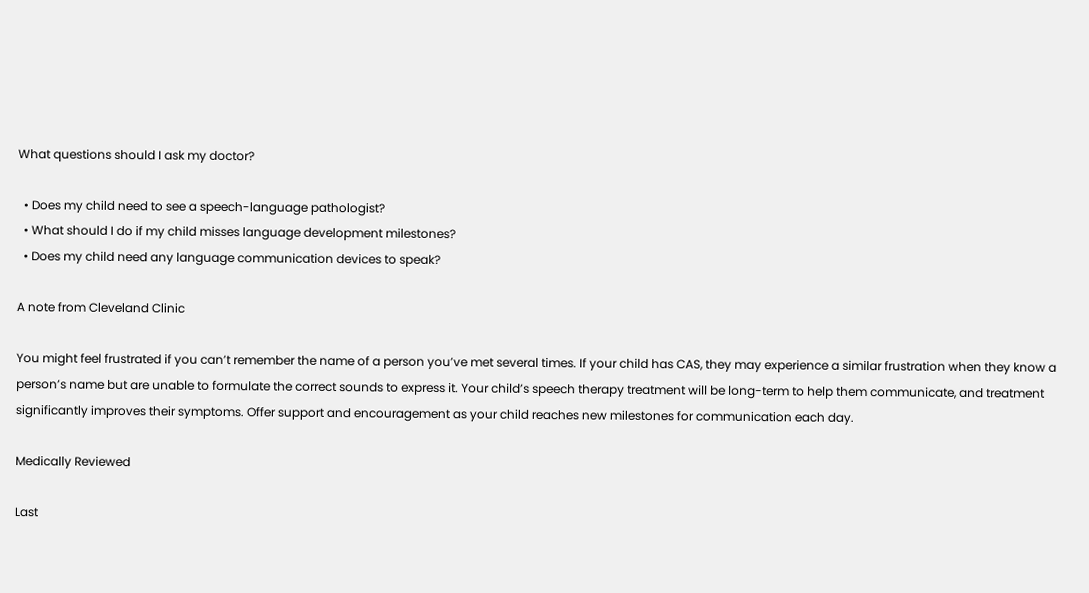What questions should I ask my doctor?

  • Does my child need to see a speech-language pathologist?
  • What should I do if my child misses language development milestones?
  • Does my child need any language communication devices to speak?

A note from Cleveland Clinic

You might feel frustrated if you can’t remember the name of a person you’ve met several times. If your child has CAS, they may experience a similar frustration when they know a person’s name but are unable to formulate the correct sounds to express it. Your child’s speech therapy treatment will be long-term to help them communicate, and treatment significantly improves their symptoms. Offer support and encouragement as your child reaches new milestones for communication each day.

Medically Reviewed

Last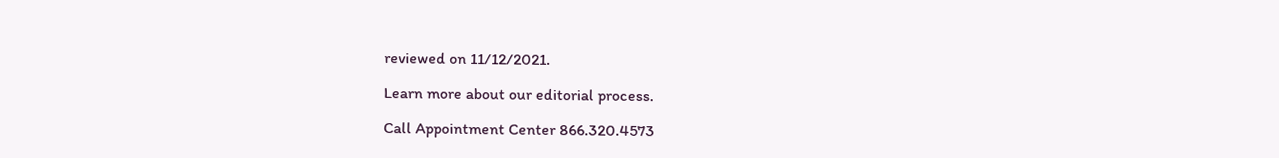reviewed on 11/12/2021.

Learn more about our editorial process.

Call Appointment Center 866.320.4573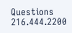Questions 216.444.2200